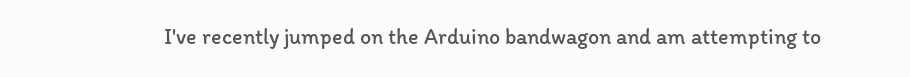I've recently jumped on the Arduino bandwagon and am attempting to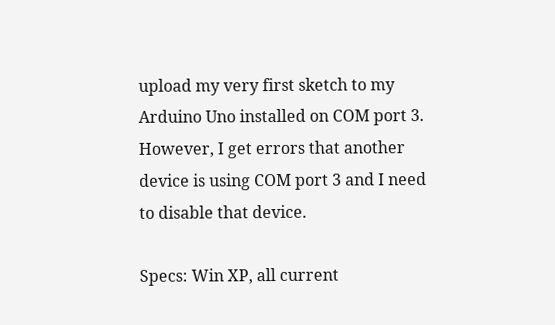upload my very first sketch to my Arduino Uno installed on COM port 3. However, I get errors that another device is using COM port 3 and I need to disable that device.

Specs: Win XP, all current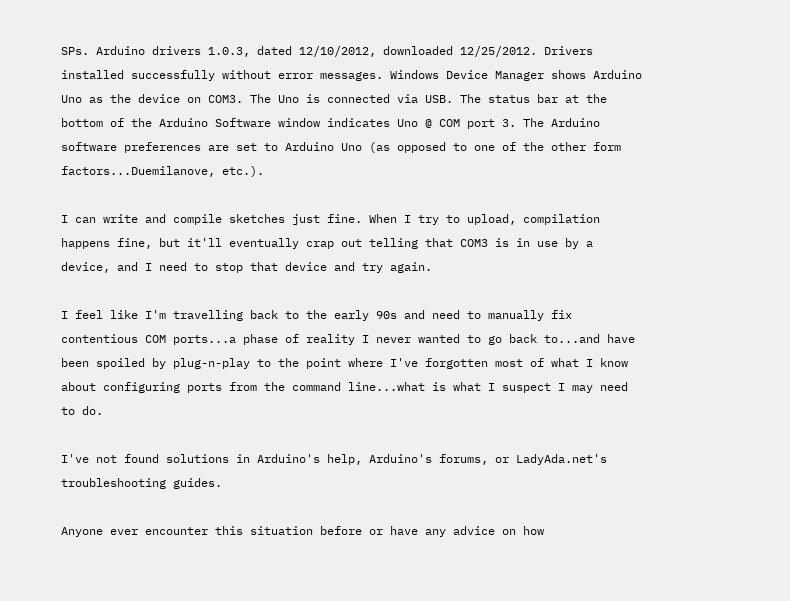SPs. Arduino drivers 1.0.3, dated 12/10/2012, downloaded 12/25/2012. Drivers installed successfully without error messages. Windows Device Manager shows Arduino Uno as the device on COM3. The Uno is connected via USB. The status bar at the bottom of the Arduino Software window indicates Uno @ COM port 3. The Arduino software preferences are set to Arduino Uno (as opposed to one of the other form factors...Duemilanove, etc.).

I can write and compile sketches just fine. When I try to upload, compilation happens fine, but it'll eventually crap out telling that COM3 is in use by a device, and I need to stop that device and try again.

I feel like I'm travelling back to the early 90s and need to manually fix contentious COM ports...a phase of reality I never wanted to go back to...and have been spoiled by plug-n-play to the point where I've forgotten most of what I know about configuring ports from the command line...what is what I suspect I may need to do.

I've not found solutions in Arduino's help, Arduino's forums, or LadyAda.net's troubleshooting guides.

Anyone ever encounter this situation before or have any advice on how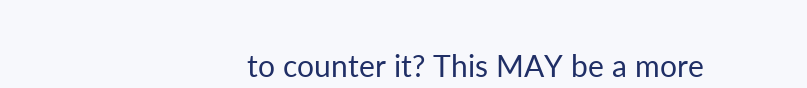to counter it? This MAY be a more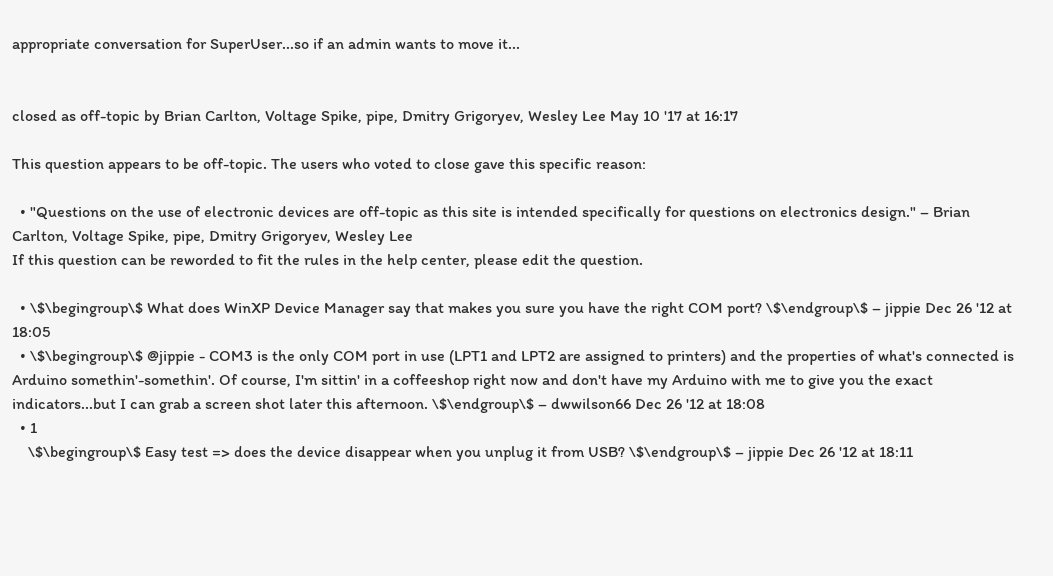appropriate conversation for SuperUser...so if an admin wants to move it...


closed as off-topic by Brian Carlton, Voltage Spike, pipe, Dmitry Grigoryev, Wesley Lee May 10 '17 at 16:17

This question appears to be off-topic. The users who voted to close gave this specific reason:

  • "Questions on the use of electronic devices are off-topic as this site is intended specifically for questions on electronics design." – Brian Carlton, Voltage Spike, pipe, Dmitry Grigoryev, Wesley Lee
If this question can be reworded to fit the rules in the help center, please edit the question.

  • \$\begingroup\$ What does WinXP Device Manager say that makes you sure you have the right COM port? \$\endgroup\$ – jippie Dec 26 '12 at 18:05
  • \$\begingroup\$ @jippie - COM3 is the only COM port in use (LPT1 and LPT2 are assigned to printers) and the properties of what's connected is Arduino somethin'-somethin'. Of course, I'm sittin' in a coffeeshop right now and don't have my Arduino with me to give you the exact indicators...but I can grab a screen shot later this afternoon. \$\endgroup\$ – dwwilson66 Dec 26 '12 at 18:08
  • 1
    \$\begingroup\$ Easy test => does the device disappear when you unplug it from USB? \$\endgroup\$ – jippie Dec 26 '12 at 18:11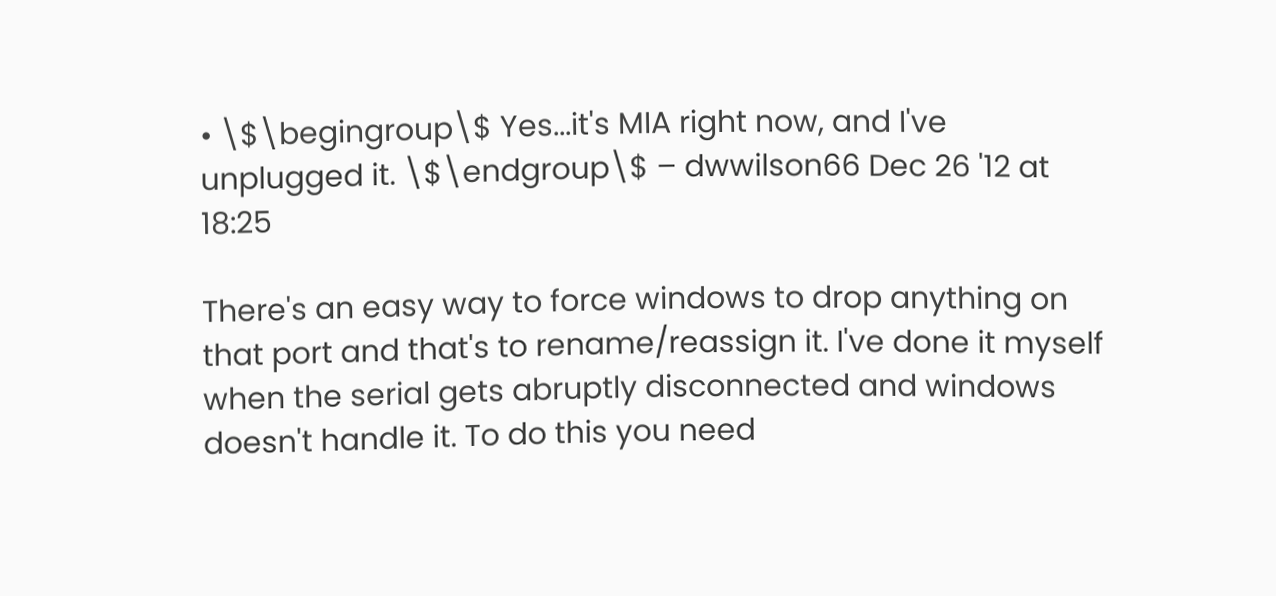• \$\begingroup\$ Yes...it's MIA right now, and I've unplugged it. \$\endgroup\$ – dwwilson66 Dec 26 '12 at 18:25

There's an easy way to force windows to drop anything on that port and that's to rename/reassign it. I've done it myself when the serial gets abruptly disconnected and windows doesn't handle it. To do this you need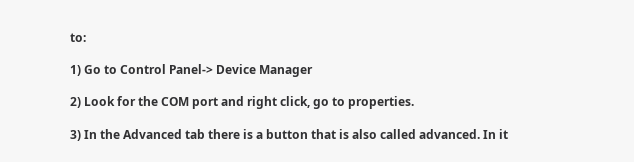to:

1) Go to Control Panel-> Device Manager

2) Look for the COM port and right click, go to properties.

3) In the Advanced tab there is a button that is also called advanced. In it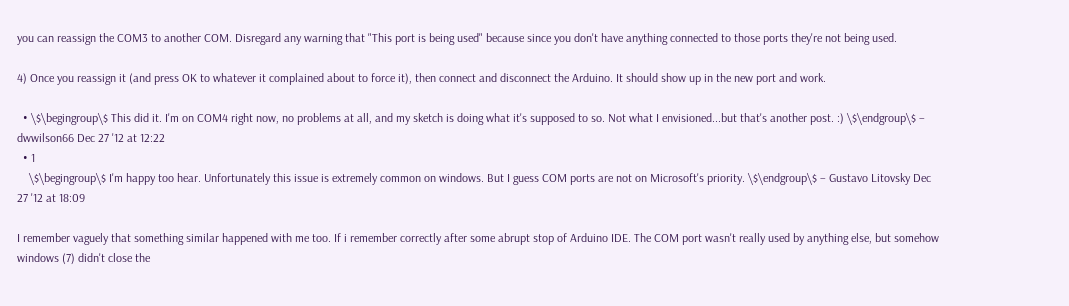you can reassign the COM3 to another COM. Disregard any warning that "This port is being used" because since you don't have anything connected to those ports they're not being used.

4) Once you reassign it (and press OK to whatever it complained about to force it), then connect and disconnect the Arduino. It should show up in the new port and work.

  • \$\begingroup\$ This did it. I'm on COM4 right now, no problems at all, and my sketch is doing what it's supposed to so. Not what I envisioned...but that's another post. :) \$\endgroup\$ – dwwilson66 Dec 27 '12 at 12:22
  • 1
    \$\begingroup\$ I'm happy too hear. Unfortunately this issue is extremely common on windows. But I guess COM ports are not on Microsoft's priority. \$\endgroup\$ – Gustavo Litovsky Dec 27 '12 at 18:09

I remember vaguely that something similar happened with me too. If i remember correctly after some abrupt stop of Arduino IDE. The COM port wasn't really used by anything else, but somehow windows (7) didn't close the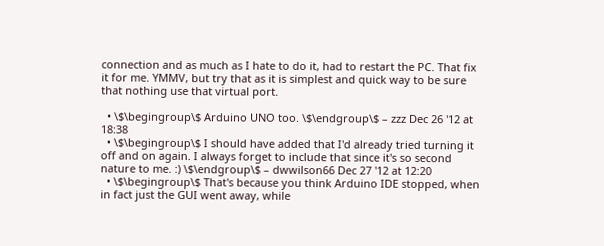connection and as much as I hate to do it, had to restart the PC. That fix it for me. YMMV, but try that as it is simplest and quick way to be sure that nothing use that virtual port.

  • \$\begingroup\$ Arduino UNO too. \$\endgroup\$ – zzz Dec 26 '12 at 18:38
  • \$\begingroup\$ I should have added that I'd already tried turning it off and on again. I always forget to include that since it's so second nature to me. :) \$\endgroup\$ – dwwilson66 Dec 27 '12 at 12:20
  • \$\begingroup\$ That's because you think Arduino IDE stopped, when in fact just the GUI went away, while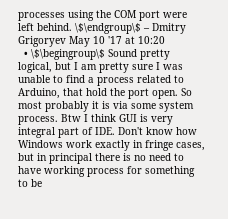processes using the COM port were left behind. \$\endgroup\$ – Dmitry Grigoryev May 10 '17 at 10:20
  • \$\begingroup\$ Sound pretty logical, but I am pretty sure I was unable to find a process related to Arduino, that hold the port open. So most probably it is via some system process. Btw I think GUI is very integral part of IDE. Don't know how Windows work exactly in fringe cases, but in principal there is no need to have working process for something to be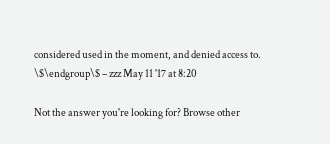considered used in the moment, and denied access to. \$\endgroup\$ – zzz May 11 '17 at 8:20

Not the answer you're looking for? Browse other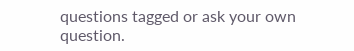questions tagged or ask your own question.